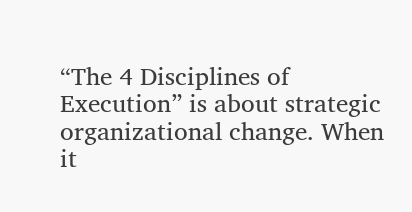“The 4 Disciplines of Execution” is about strategic organizational change. When it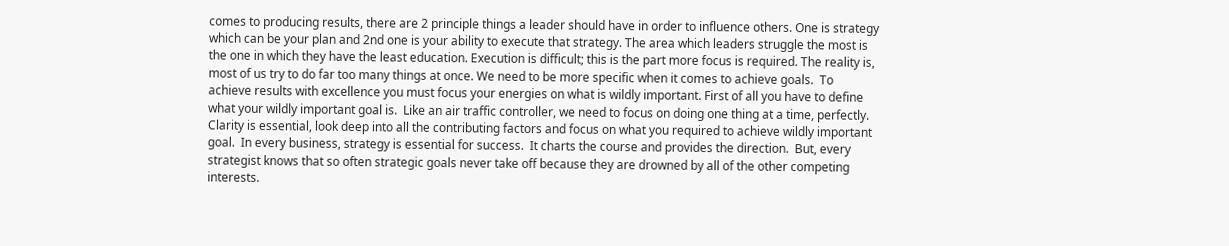comes to producing results, there are 2 principle things a leader should have in order to influence others. One is strategy which can be your plan and 2nd one is your ability to execute that strategy. The area which leaders struggle the most is the one in which they have the least education. Execution is difficult; this is the part more focus is required. The reality is, most of us try to do far too many things at once. We need to be more specific when it comes to achieve goals.  To achieve results with excellence you must focus your energies on what is wildly important. First of all you have to define what your wildly important goal is.  Like an air traffic controller, we need to focus on doing one thing at a time, perfectly. Clarity is essential, look deep into all the contributing factors and focus on what you required to achieve wildly important goal.  In every business, strategy is essential for success.  It charts the course and provides the direction.  But, every strategist knows that so often strategic goals never take off because they are drowned by all of the other competing interests.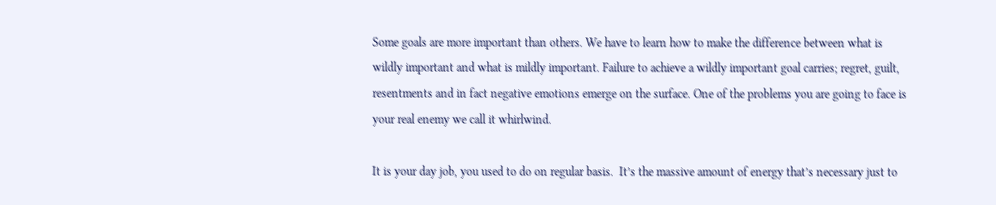Some goals are more important than others. We have to learn how to make the difference between what is wildly important and what is mildly important. Failure to achieve a wildly important goal carries; regret, guilt, resentments and in fact negative emotions emerge on the surface. One of the problems you are going to face is your real enemy we call it whirlwind.

It is your day job, you used to do on regular basis.  It’s the massive amount of energy that’s necessary just to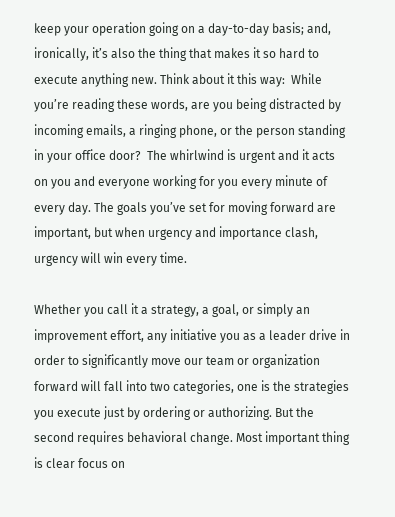keep your operation going on a day-to-day basis; and, ironically, it’s also the thing that makes it so hard to execute anything new. Think about it this way:  While you’re reading these words, are you being distracted by incoming emails, a ringing phone, or the person standing in your office door?  The whirlwind is urgent and it acts on you and everyone working for you every minute of every day. The goals you’ve set for moving forward are important, but when urgency and importance clash, urgency will win every time.

Whether you call it a strategy, a goal, or simply an improvement effort, any initiative you as a leader drive in order to significantly move our team or organization forward will fall into two categories, one is the strategies you execute just by ordering or authorizing. But the second requires behavioral change. Most important thing is clear focus on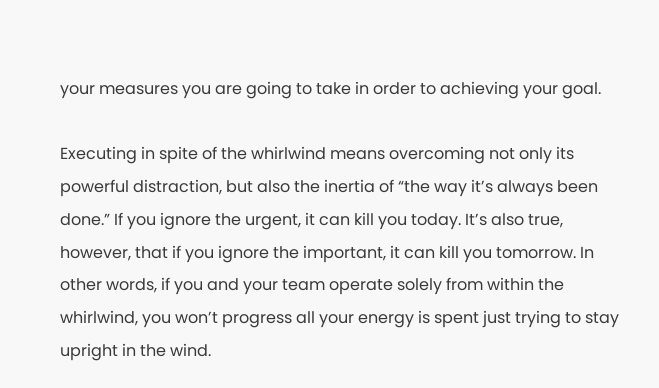your measures you are going to take in order to achieving your goal.

Executing in spite of the whirlwind means overcoming not only its powerful distraction, but also the inertia of “the way it’s always been done.” If you ignore the urgent, it can kill you today. It’s also true, however, that if you ignore the important, it can kill you tomorrow. In other words, if you and your team operate solely from within the whirlwind, you won’t progress all your energy is spent just trying to stay upright in the wind.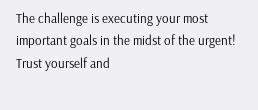The challenge is executing your most important goals in the midst of the urgent! Trust yourself and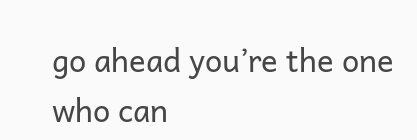go ahead you’re the one who can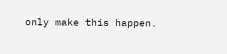only make this happen.